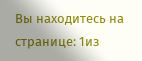Вы находитесь на странице: 1из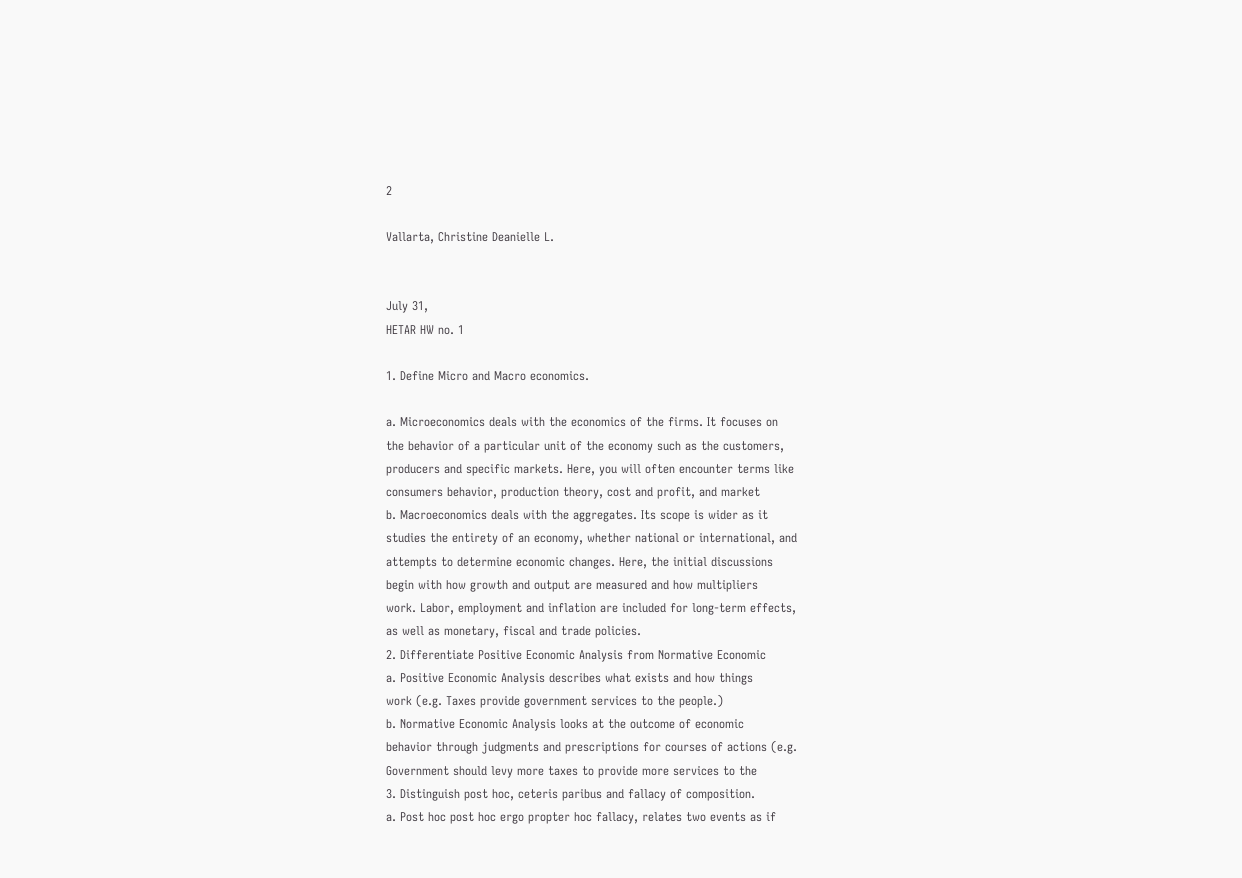2

Vallarta, Christine Deanielle L.


July 31,
HETAR HW no. 1

1. Define Micro and Macro economics.

a. Microeconomics deals with the economics of the firms. It focuses on
the behavior of a particular unit of the economy such as the customers,
producers and specific markets. Here, you will often encounter terms like
consumers behavior, production theory, cost and profit, and market
b. Macroeconomics deals with the aggregates. Its scope is wider as it
studies the entirety of an economy, whether national or international, and
attempts to determine economic changes. Here, the initial discussions
begin with how growth and output are measured and how multipliers
work. Labor, employment and inflation are included for long-term effects,
as well as monetary, fiscal and trade policies.
2. Differentiate Positive Economic Analysis from Normative Economic
a. Positive Economic Analysis describes what exists and how things
work (e.g. Taxes provide government services to the people.)
b. Normative Economic Analysis looks at the outcome of economic
behavior through judgments and prescriptions for courses of actions (e.g.
Government should levy more taxes to provide more services to the
3. Distinguish post hoc, ceteris paribus and fallacy of composition.
a. Post hoc post hoc ergo propter hoc fallacy, relates two events as if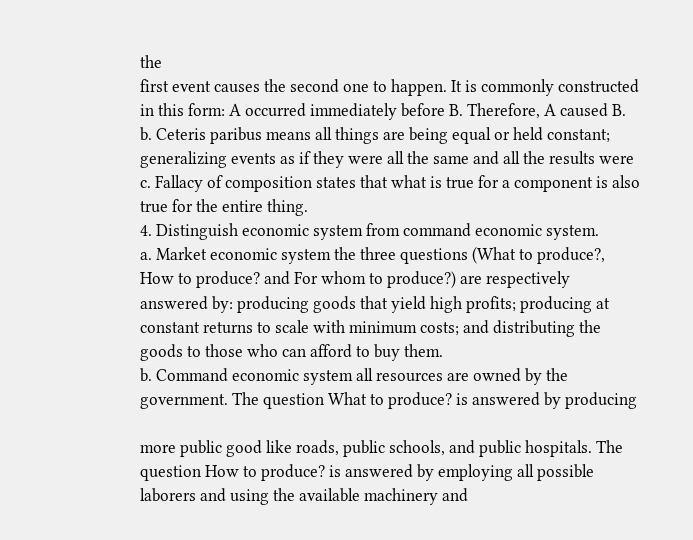the
first event causes the second one to happen. It is commonly constructed
in this form: A occurred immediately before B. Therefore, A caused B.
b. Ceteris paribus means all things are being equal or held constant;
generalizing events as if they were all the same and all the results were
c. Fallacy of composition states that what is true for a component is also
true for the entire thing.
4. Distinguish economic system from command economic system.
a. Market economic system the three questions (What to produce?,
How to produce? and For whom to produce?) are respectively
answered by: producing goods that yield high profits; producing at
constant returns to scale with minimum costs; and distributing the
goods to those who can afford to buy them.
b. Command economic system all resources are owned by the
government. The question What to produce? is answered by producing

more public good like roads, public schools, and public hospitals. The
question How to produce? is answered by employing all possible
laborers and using the available machinery and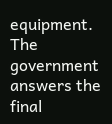equipment. The
government answers the final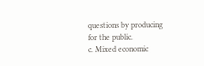questions by producing for the public.
c. Mixed economic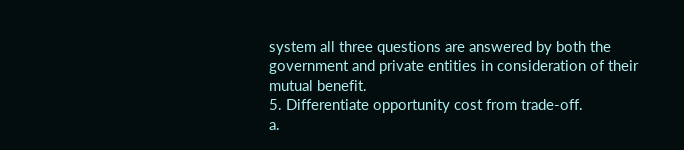system all three questions are answered by both the
government and private entities in consideration of their mutual benefit.
5. Differentiate opportunity cost from trade-off.
a.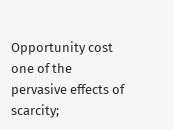Opportunity cost one of the pervasive effects of scarcity;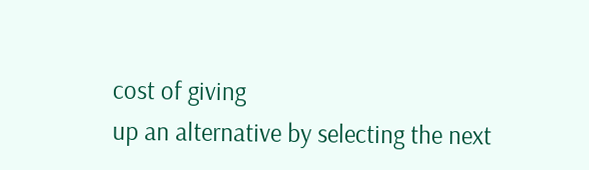cost of giving
up an alternative by selecting the next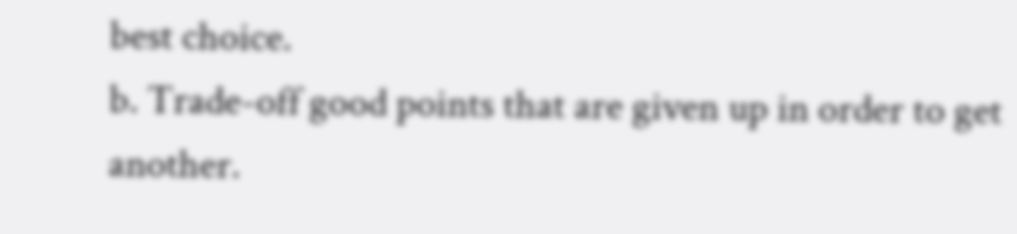best choice.
b. Trade-off good points that are given up in order to get another.